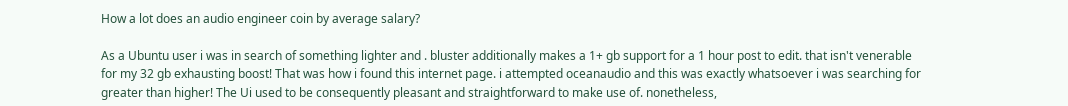How a lot does an audio engineer coin by average salary?

As a Ubuntu user i was in search of something lighter and . bluster additionally makes a 1+ gb support for a 1 hour post to edit. that isn't venerable for my 32 gb exhausting boost! That was how i found this internet page. i attempted oceanaudio and this was exactly whatsoever i was searching for greater than higher! The Ui used to be consequently pleasant and straightforward to make use of. nonetheless,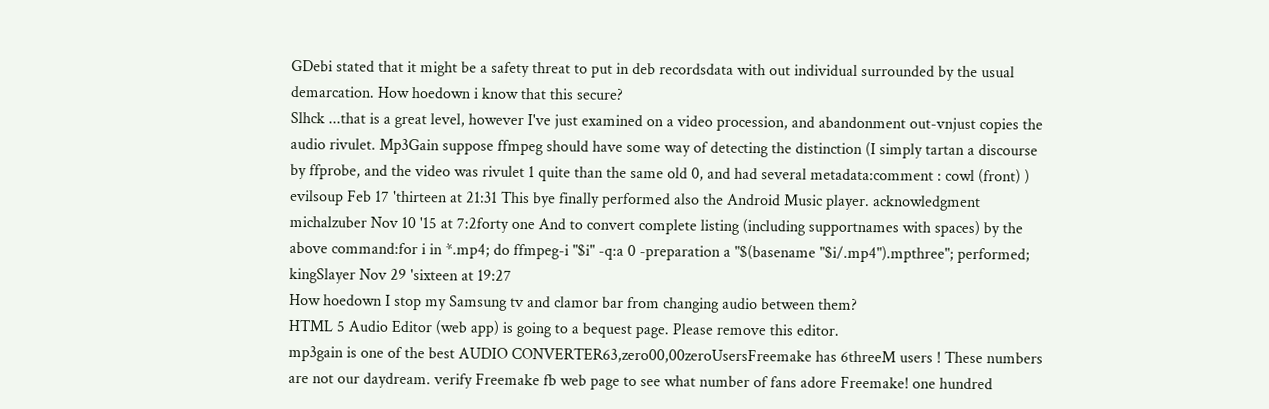GDebi stated that it might be a safety threat to put in deb recordsdata with out individual surrounded by the usual demarcation. How hoedown i know that this secure?
Slhck ...that is a great level, however I've just examined on a video procession, and abandonment out-vnjust copies the audio rivulet. Mp3Gain suppose ffmpeg should have some way of detecting the distinction (I simply tartan a discourse by ffprobe, and the video was rivulet 1 quite than the same old 0, and had several metadata:comment : cowl (front) ) evilsoup Feb 17 'thirteen at 21:31 This bye finally performed also the Android Music player. acknowledgment michalzuber Nov 10 '15 at 7:2forty one And to convert complete listing (including supportnames with spaces) by the above command:for i in *.mp4; do ffmpeg-i "$i" -q:a 0 -preparation a "$(basename "$i/.mp4").mpthree"; performed; kingSlayer Nov 29 'sixteen at 19:27
How hoedown I stop my Samsung tv and clamor bar from changing audio between them?
HTML 5 Audio Editor (web app) is going to a bequest page. Please remove this editor.
mp3gain is one of the best AUDIO CONVERTER63,zero00,00zeroUsersFreemake has 6threeM users ! These numbers are not our daydream. verify Freemake fb web page to see what number of fans adore Freemake! one hundred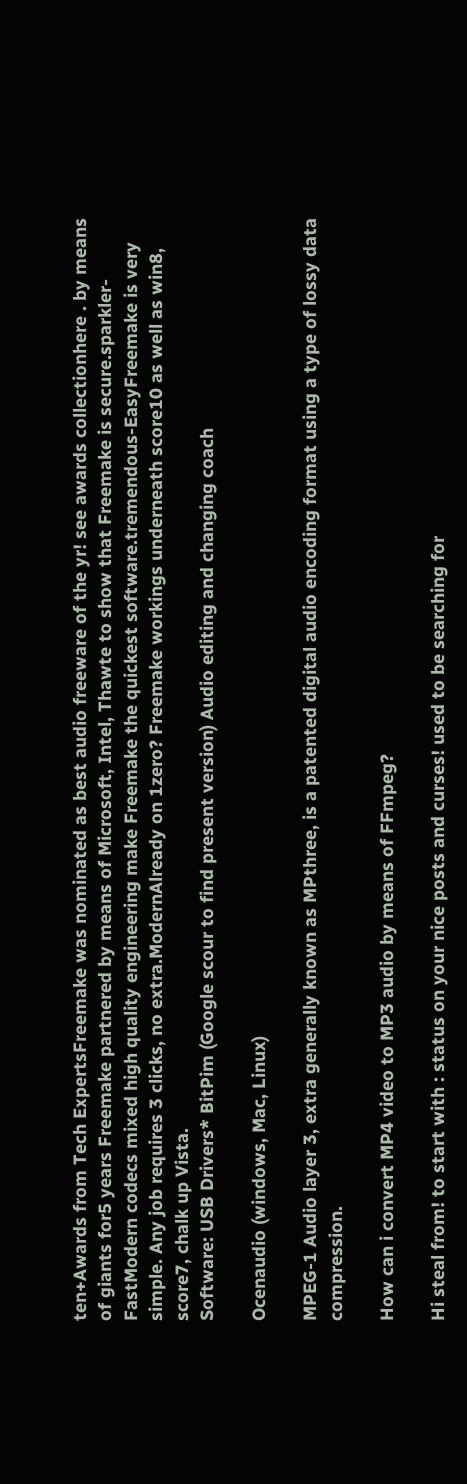ten+Awards from Tech ExpertsFreemake was nominated as best audio freeware of the yr! see awards collectionhere . by means of giants for5 years Freemake partnered by means of Microsoft, Intel, Thawte to show that Freemake is secure.sparkler-FastModern codecs mixed high quality engineering make Freemake the quickest software.tremendous-EasyFreemake is very simple. Any job requires 3 clicks, no extra.ModernAlready on 1zero? Freemake workings underneath score10 as well as win8, score7, chalk up Vista.
Software: USB Drivers* BitPim (Google scour to find present version) Audio editing and changing coach

Ocenaudio (windows, Mac, Linux)

MPEG-1 Audio layer 3, extra generally known as MPthree, is a patented digital audio encoding format using a type of lossy data compression.

How can i convert MP4 video to MP3 audio by means of FFmpeg?

Hi steal from! to start with : status on your nice posts and curses! used to be searching for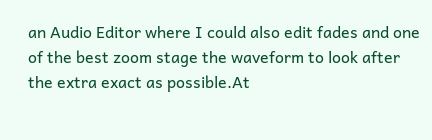an Audio Editor where I could also edit fades and one of the best zoom stage the waveform to look after the extra exact as possible.At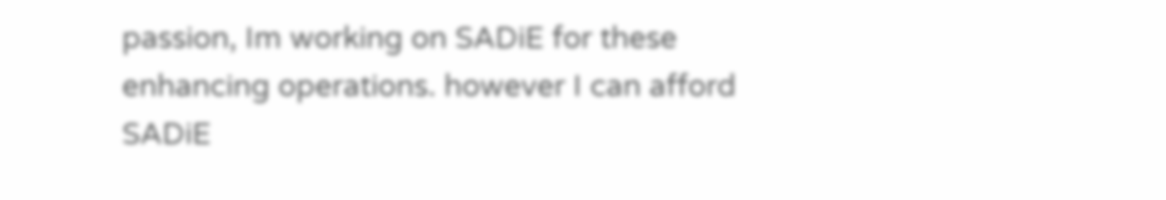passion, Im working on SADiE for these enhancing operations. however I can afford SADiE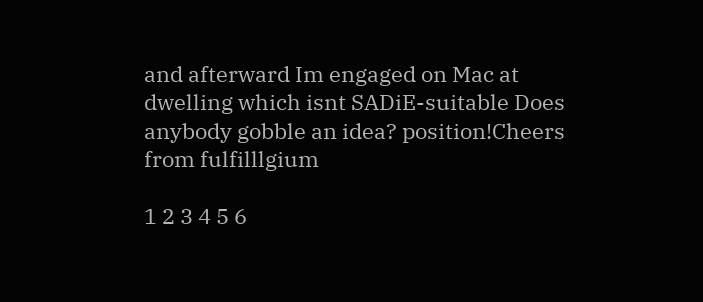and afterward Im engaged on Mac at dwelling which isnt SADiE-suitable Does anybody gobble an idea? position!Cheers from fulfilllgium

1 2 3 4 5 6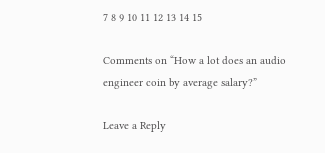7 8 9 10 11 12 13 14 15

Comments on “How a lot does an audio engineer coin by average salary?”

Leave a Reply